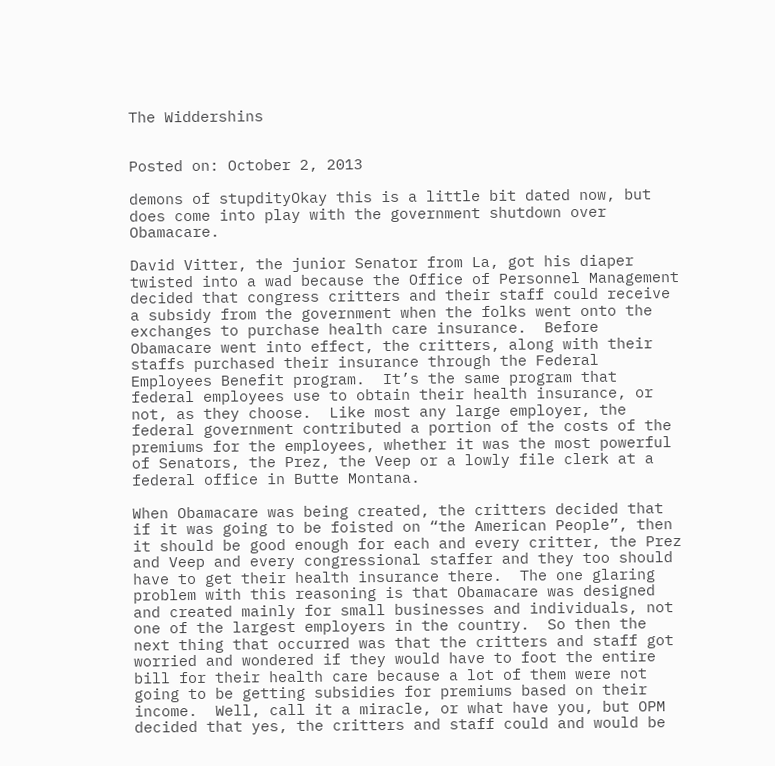The Widdershins


Posted on: October 2, 2013

demons of stupdityOkay this is a little bit dated now, but does come into play with the government shutdown over Obamacare.

David Vitter, the junior Senator from La, got his diaper twisted into a wad because the Office of Personnel Management decided that congress critters and their staff could receive a subsidy from the government when the folks went onto the exchanges to purchase health care insurance.  Before Obamacare went into effect, the critters, along with their staffs purchased their insurance through the Federal Employees Benefit program.  It’s the same program that federal employees use to obtain their health insurance, or not, as they choose.  Like most any large employer, the federal government contributed a portion of the costs of the premiums for the employees, whether it was the most powerful of Senators, the Prez, the Veep or a lowly file clerk at a federal office in Butte Montana.

When Obamacare was being created, the critters decided that if it was going to be foisted on “the American People”, then it should be good enough for each and every critter, the Prez and Veep and every congressional staffer and they too should have to get their health insurance there.  The one glaring problem with this reasoning is that Obamacare was designed and created mainly for small businesses and individuals, not one of the largest employers in the country.  So then the next thing that occurred was that the critters and staff got worried and wondered if they would have to foot the entire bill for their health care because a lot of them were not going to be getting subsidies for premiums based on their income.  Well, call it a miracle, or what have you, but OPM decided that yes, the critters and staff could and would be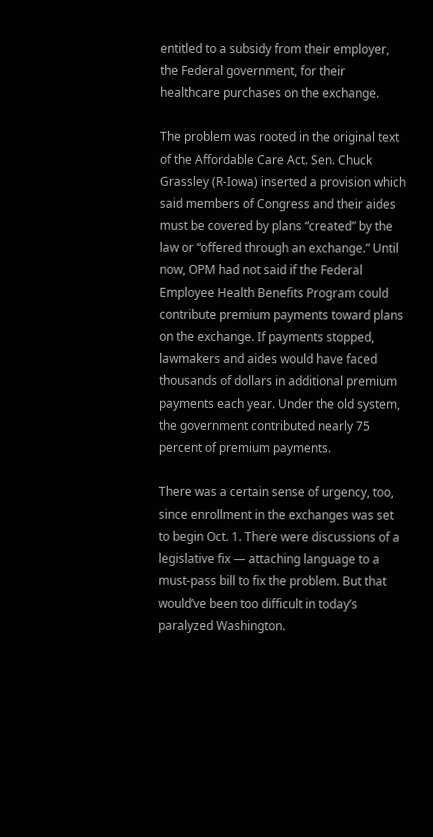entitled to a subsidy from their employer, the Federal government, for their healthcare purchases on the exchange.

The problem was rooted in the original text of the Affordable Care Act. Sen. Chuck Grassley (R-Iowa) inserted a provision which said members of Congress and their aides must be covered by plans “created” by the law or “offered through an exchange.” Until now, OPM had not said if the Federal Employee Health Benefits Program could contribute premium payments toward plans on the exchange. If payments stopped, lawmakers and aides would have faced thousands of dollars in additional premium payments each year. Under the old system, the government contributed nearly 75 percent of premium payments.

There was a certain sense of urgency, too, since enrollment in the exchanges was set to begin Oct. 1. There were discussions of a legislative fix — attaching language to a must-pass bill to fix the problem. But that would’ve been too difficult in today’s paralyzed Washington.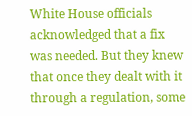White House officials acknowledged that a fix was needed. But they knew that once they dealt with it through a regulation, some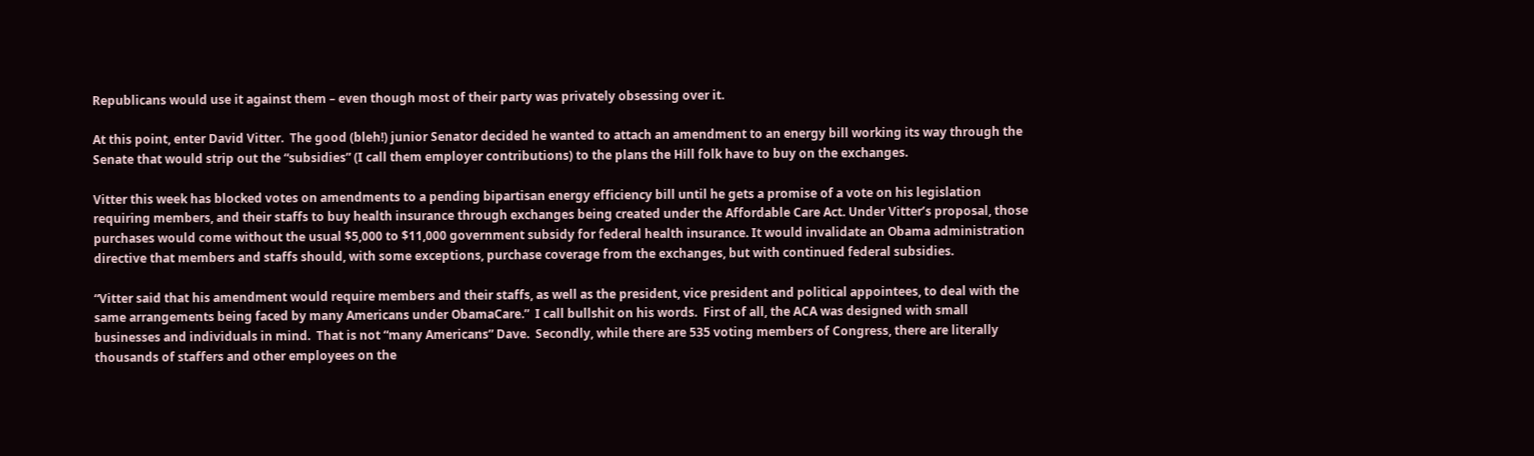Republicans would use it against them – even though most of their party was privately obsessing over it.

At this point, enter David Vitter.  The good (bleh!) junior Senator decided he wanted to attach an amendment to an energy bill working its way through the Senate that would strip out the “subsidies” (I call them employer contributions) to the plans the Hill folk have to buy on the exchanges.

Vitter this week has blocked votes on amendments to a pending bipartisan energy efficiency bill until he gets a promise of a vote on his legislation requiring members, and their staffs to buy health insurance through exchanges being created under the Affordable Care Act. Under Vitter’s proposal, those purchases would come without the usual $5,000 to $11,000 government subsidy for federal health insurance. It would invalidate an Obama administration directive that members and staffs should, with some exceptions, purchase coverage from the exchanges, but with continued federal subsidies.

“Vitter said that his amendment would require members and their staffs, as well as the president, vice president and political appointees, to deal with the same arrangements being faced by many Americans under ObamaCare.”  I call bullshit on his words.  First of all, the ACA was designed with small businesses and individuals in mind.  That is not “many Americans” Dave.  Secondly, while there are 535 voting members of Congress, there are literally thousands of staffers and other employees on the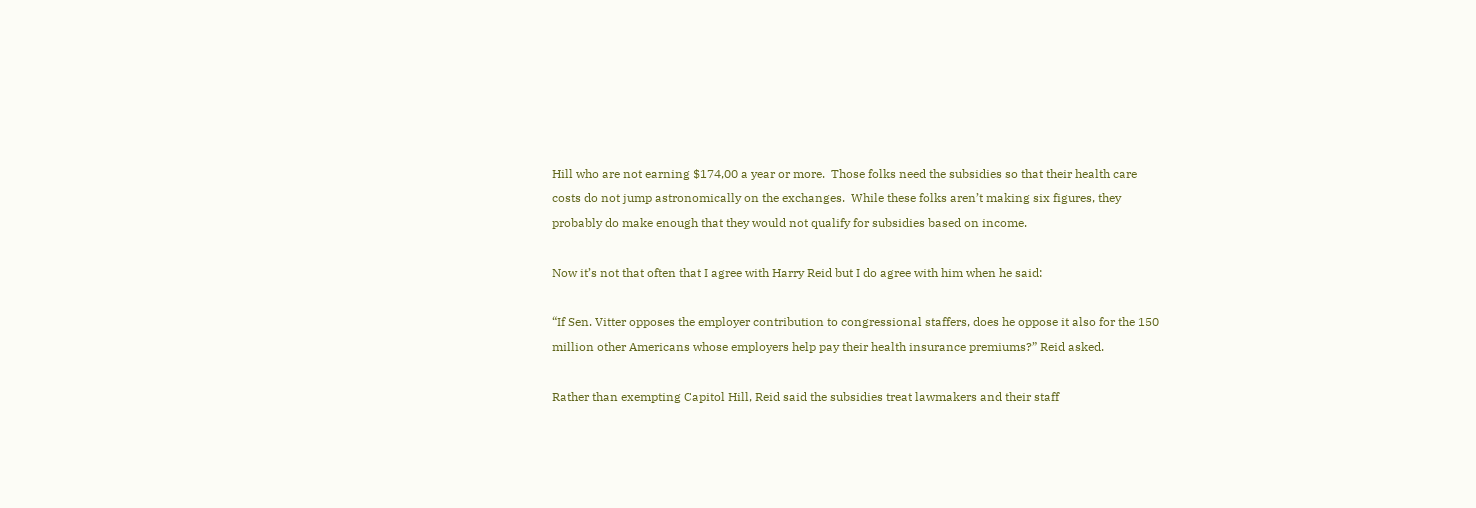Hill who are not earning $174,00 a year or more.  Those folks need the subsidies so that their health care costs do not jump astronomically on the exchanges.  While these folks aren’t making six figures, they probably do make enough that they would not qualify for subsidies based on income.

Now it’s not that often that I agree with Harry Reid but I do agree with him when he said:

“If Sen. Vitter opposes the employer contribution to congressional staffers, does he oppose it also for the 150 million other Americans whose employers help pay their health insurance premiums?” Reid asked.

Rather than exempting Capitol Hill, Reid said the subsidies treat lawmakers and their staff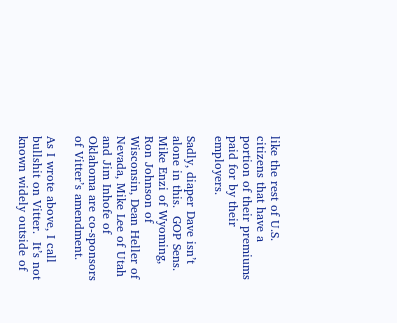like the rest of U.S. citizens that have a portion of their premiums paid for by their employers.

Sadly, diaper Dave isn’t alone in this.  GOP Sens. Mike Enzi of Wyoming, Ron Johnson of Wisconsin, Dean Heller of Nevada, Mike Lee of Utah and Jim Inhofe of Oklahoma are co-sponsors of Vitter’s amendment.

As I wrote above, I call bullshit on Vitter.  It’s not known widely outside of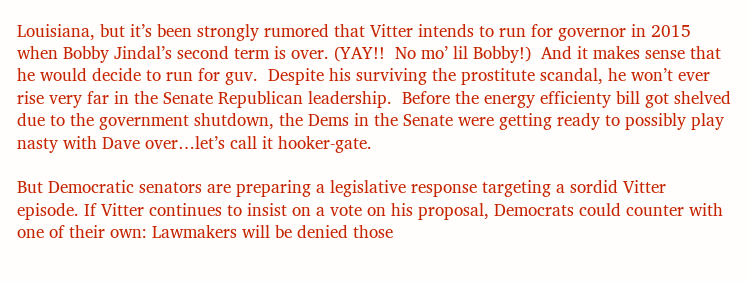Louisiana, but it’s been strongly rumored that Vitter intends to run for governor in 2015 when Bobby Jindal’s second term is over. (YAY!!  No mo’ lil Bobby!)  And it makes sense that he would decide to run for guv.  Despite his surviving the prostitute scandal, he won’t ever rise very far in the Senate Republican leadership.  Before the energy efficienty bill got shelved due to the government shutdown, the Dems in the Senate were getting ready to possibly play nasty with Dave over…let’s call it hooker-gate.

But Democratic senators are preparing a legislative response targeting a sordid Vitter episode. If Vitter continues to insist on a vote on his proposal, Democrats could counter with one of their own: Lawmakers will be denied those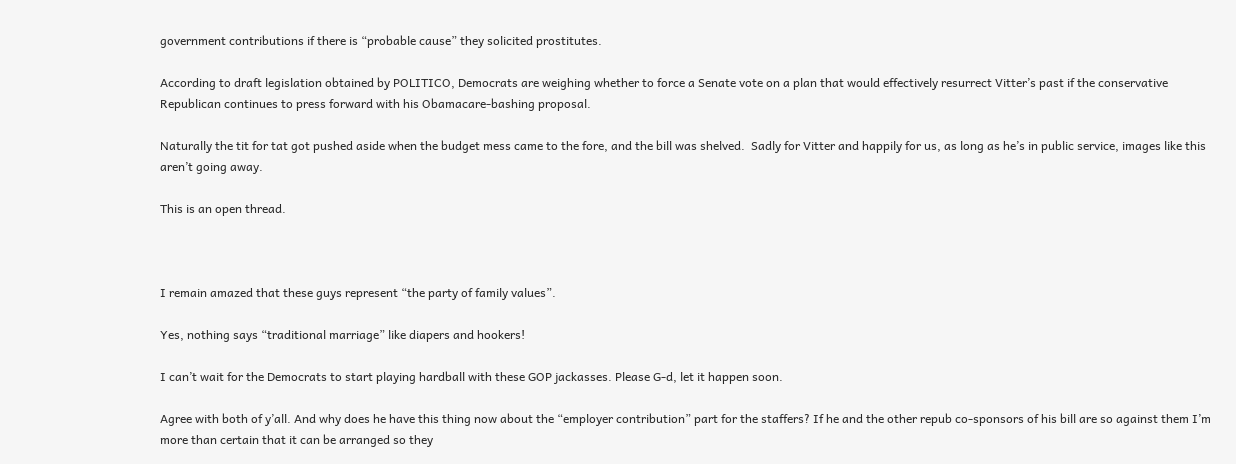government contributions if there is “probable cause” they solicited prostitutes.

According to draft legislation obtained by POLITICO, Democrats are weighing whether to force a Senate vote on a plan that would effectively resurrect Vitter’s past if the conservative Republican continues to press forward with his Obamacare-bashing proposal.

Naturally the tit for tat got pushed aside when the budget mess came to the fore, and the bill was shelved.  Sadly for Vitter and happily for us, as long as he’s in public service, images like this aren’t going away.

This is an open thread.



I remain amazed that these guys represent “the party of family values”.

Yes, nothing says “traditional marriage” like diapers and hookers!

I can’t wait for the Democrats to start playing hardball with these GOP jackasses. Please G-d, let it happen soon.

Agree with both of y’all. And why does he have this thing now about the “employer contribution” part for the staffers? If he and the other repub co-sponsors of his bill are so against them I’m more than certain that it can be arranged so they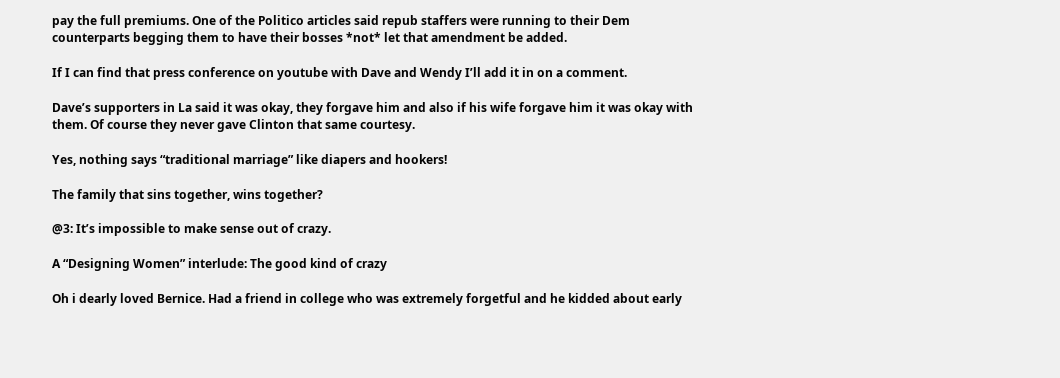pay the full premiums. One of the Politico articles said repub staffers were running to their Dem counterparts begging them to have their bosses *not* let that amendment be added.

If I can find that press conference on youtube with Dave and Wendy I’ll add it in on a comment.

Dave’s supporters in La said it was okay, they forgave him and also if his wife forgave him it was okay with them. Of course they never gave Clinton that same courtesy.

Yes, nothing says “traditional marriage” like diapers and hookers!

The family that sins together, wins together?

@3: It’s impossible to make sense out of crazy.

A “Designing Women” interlude: The good kind of crazy

Oh i dearly loved Bernice. Had a friend in college who was extremely forgetful and he kidded about early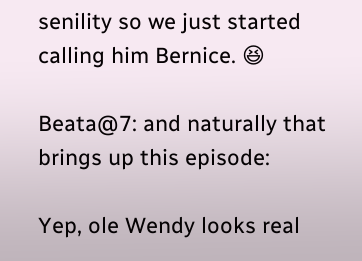senility so we just started calling him Bernice. 😆

Beata@7: and naturally that brings up this episode:

Yep, ole Wendy looks real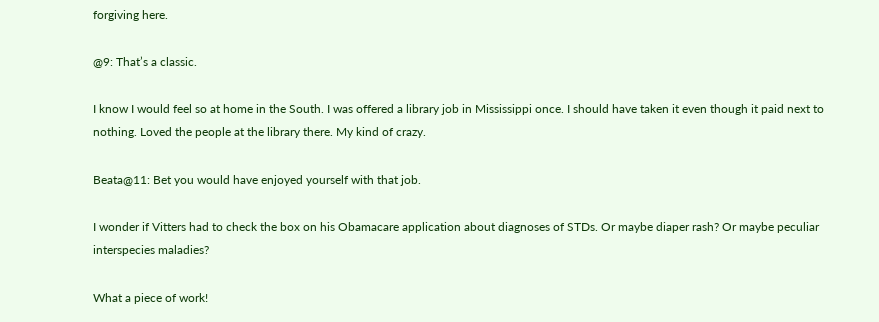forgiving here.

@9: That’s a classic.

I know I would feel so at home in the South. I was offered a library job in Mississippi once. I should have taken it even though it paid next to nothing. Loved the people at the library there. My kind of crazy.

Beata@11: Bet you would have enjoyed yourself with that job.

I wonder if Vitters had to check the box on his Obamacare application about diagnoses of STDs. Or maybe diaper rash? Or maybe peculiar interspecies maladies?

What a piece of work!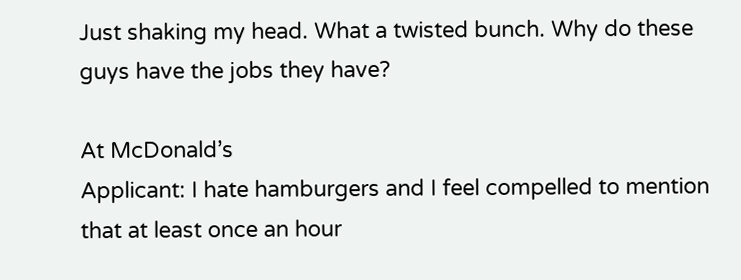Just shaking my head. What a twisted bunch. Why do these guys have the jobs they have?

At McDonald’s
Applicant: I hate hamburgers and I feel compelled to mention that at least once an hour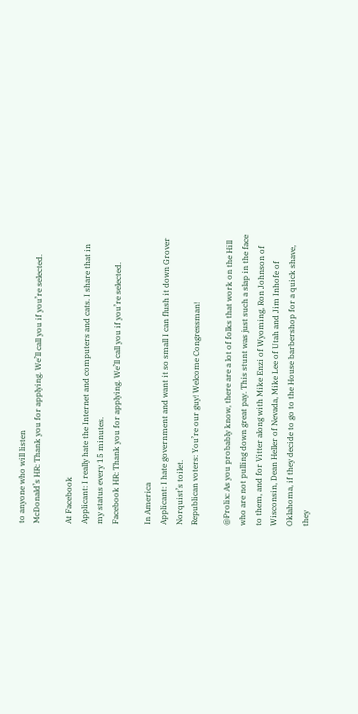to anyone who will listen
McDonald’s HR: Thank you for applying. We’ll call you if you’re selected.

At Facebook
Applicant: I really hate the Internet and computers and cats. I share that in my status every 15 minutes.
Facebook HR: Thank you for applying. We’ll call you if you’re selected.

In America
Applicant: I hate government and want it so small I can flush it down Grover Norquist’s toilet.
Republican voters: You’re our guy! Welcome Congressman!

@Prolix: As you probably know, there are a lot of folks that work on the Hill who are not pulling down great pay. This stunt was just such a slap in the face to them, and for Vitter along with Mike Enzi of Wyoming, Ron Johnson of Wisconsin, Dean Heller of Nevada, Mike Lee of Utah and Jim Inhofe of Oklahoma, if they decide to go to the House barbershop for a quick shave, they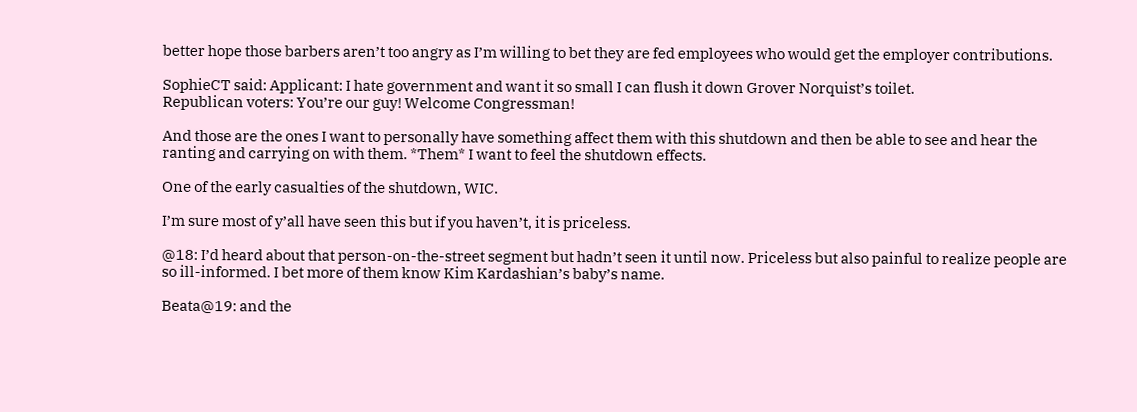better hope those barbers aren’t too angry as I’m willing to bet they are fed employees who would get the employer contributions.

SophieCT said: Applicant: I hate government and want it so small I can flush it down Grover Norquist’s toilet.
Republican voters: You’re our guy! Welcome Congressman!

And those are the ones I want to personally have something affect them with this shutdown and then be able to see and hear the ranting and carrying on with them. *Them* I want to feel the shutdown effects.

One of the early casualties of the shutdown, WIC.

I’m sure most of y’all have seen this but if you haven’t, it is priceless.

@18: I’d heard about that person-on-the-street segment but hadn’t seen it until now. Priceless but also painful to realize people are so ill-informed. I bet more of them know Kim Kardashian’s baby’s name.

Beata@19: and the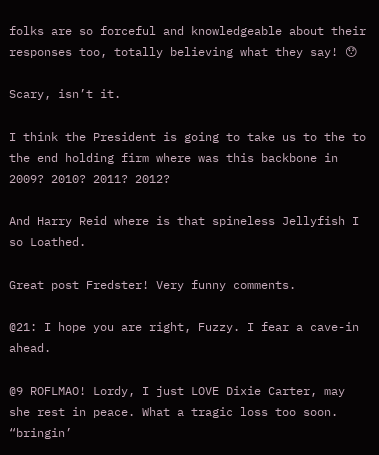folks are so forceful and knowledgeable about their responses too, totally believing what they say! 😯

Scary, isn’t it.

I think the President is going to take us to the to the end holding firm where was this backbone in 2009? 2010? 2011? 2012?

And Harry Reid where is that spineless Jellyfish I so Loathed.

Great post Fredster! Very funny comments.

@21: I hope you are right, Fuzzy. I fear a cave-in ahead.

@9 ROFLMAO! Lordy, I just LOVE Dixie Carter, may she rest in peace. What a tragic loss too soon. “bringin’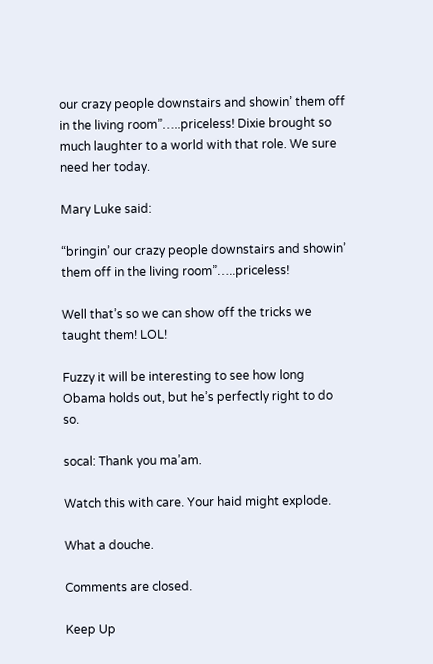our crazy people downstairs and showin’ them off in the living room”…..priceless! Dixie brought so much laughter to a world with that role. We sure need her today.

Mary Luke said:

“bringin’ our crazy people downstairs and showin’ them off in the living room”…..priceless!

Well that’s so we can show off the tricks we taught them! LOL!

Fuzzy it will be interesting to see how long Obama holds out, but he’s perfectly right to do so.

socal: Thank you ma’am.

Watch this with care. Your haid might explode.

What a douche.

Comments are closed.

Keep Up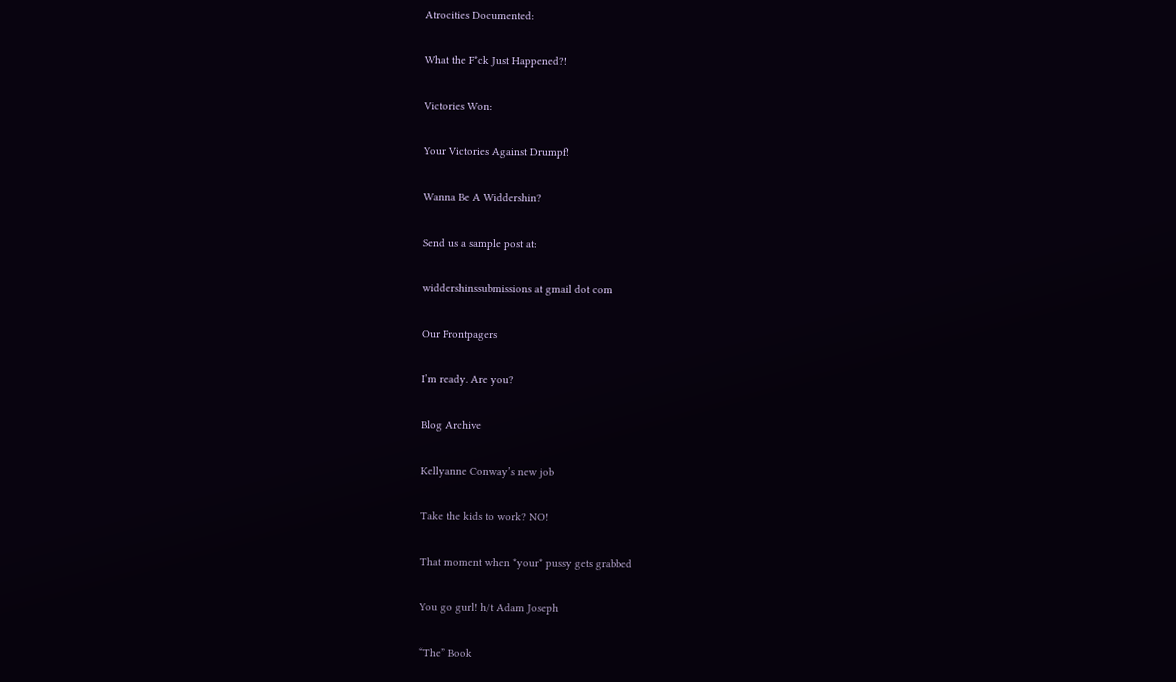Atrocities Documented:

What the F*ck Just Happened?!

Victories Won:

Your Victories Against Drumpf!

Wanna Be A Widdershin?

Send us a sample post at:

widdershinssubmissions at gmail dot com

Our Frontpagers

I’m ready. Are you?

Blog Archive

Kellyanne Conway’s new job

Take the kids to work? NO!

That moment when *your* pussy gets grabbed

You go gurl! h/t Adam Joseph

“The” Book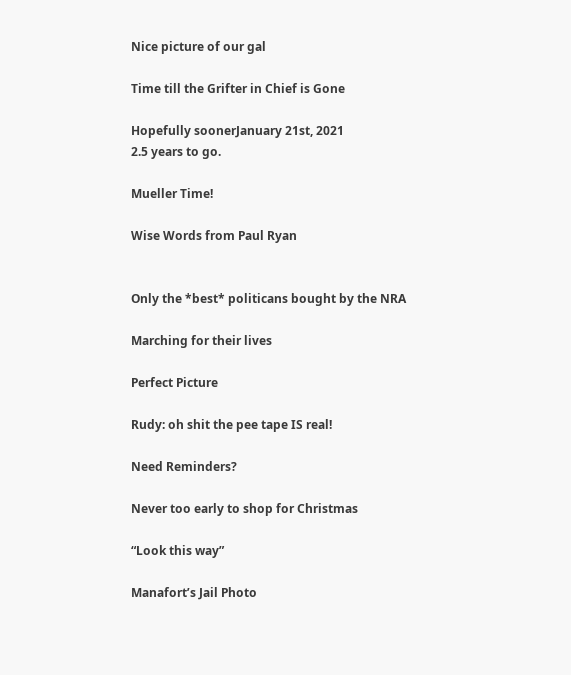Nice picture of our gal

Time till the Grifter in Chief is Gone

Hopefully soonerJanuary 21st, 2021
2.5 years to go.

Mueller Time!

Wise Words from Paul Ryan


Only the *best* politicans bought by the NRA

Marching for their lives

Perfect Picture

Rudy: oh shit the pee tape IS real!

Need Reminders?

Never too early to shop for Christmas

“Look this way”

Manafort’s Jail Photo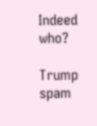Indeed who?

Trump spam